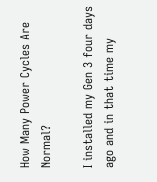How Many Power Cycles Are Normal?

I installed my Gen 3 four days ago and in that time my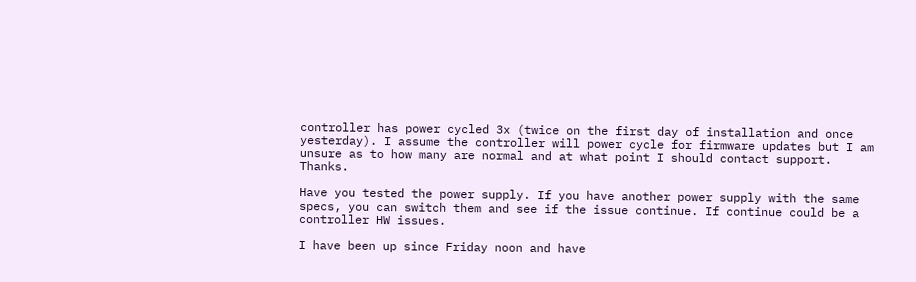controller has power cycled 3x (twice on the first day of installation and once yesterday). I assume the controller will power cycle for firmware updates but I am unsure as to how many are normal and at what point I should contact support. Thanks.

Have you tested the power supply. If you have another power supply with the same specs, you can switch them and see if the issue continue. If continue could be a controller HW issues.

I have been up since Friday noon and have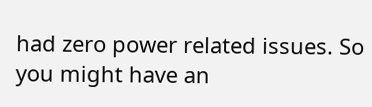had zero power related issues. So you might have an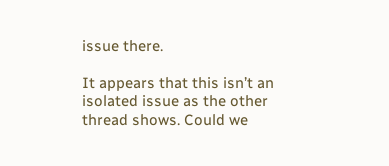issue there.

It appears that this isn’t an isolated issue as the other thread shows. Could we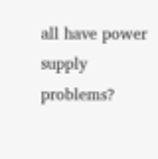all have power supply problems?